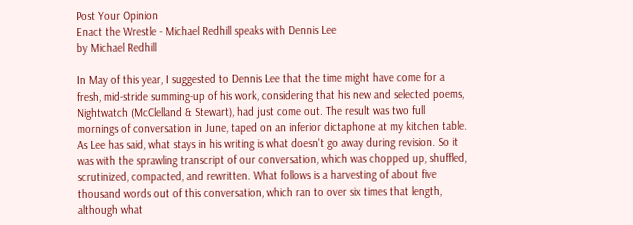Post Your Opinion
Enact the Wrestle - Michael Redhill speaks with Dennis Lee
by Michael Redhill

In May of this year, I suggested to Dennis Lee that the time might have come for a fresh, mid-stride summing-up of his work, considering that his new and selected poems, Nightwatch (McClelland & Stewart), had just come out. The result was two full mornings of conversation in June, taped on an inferior dictaphone at my kitchen table.
As Lee has said, what stays in his writing is what doesn't go away during revision. So it was with the sprawling transcript of our conversation, which was chopped up, shuffled, scrutinized, compacted, and rewritten. What follows is a harvesting of about five thousand words out of this conversation, which ran to over six times that length, although what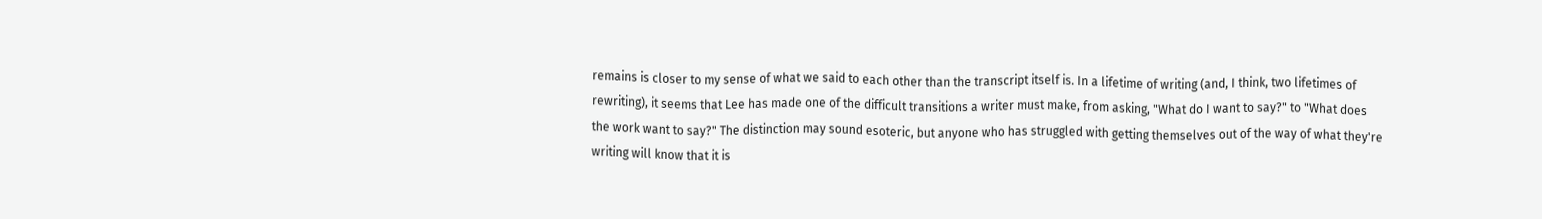remains is closer to my sense of what we said to each other than the transcript itself is. In a lifetime of writing (and, I think, two lifetimes of rewriting), it seems that Lee has made one of the difficult transitions a writer must make, from asking, "What do I want to say?" to "What does the work want to say?" The distinction may sound esoteric, but anyone who has struggled with getting themselves out of the way of what they're writing will know that it is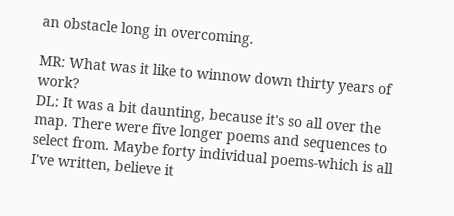an obstacle long in overcoming.

MR: What was it like to winnow down thirty years of work?
DL: It was a bit daunting, because it's so all over the map. There were five longer poems and sequences to select from. Maybe forty individual poems-which is all I've written, believe it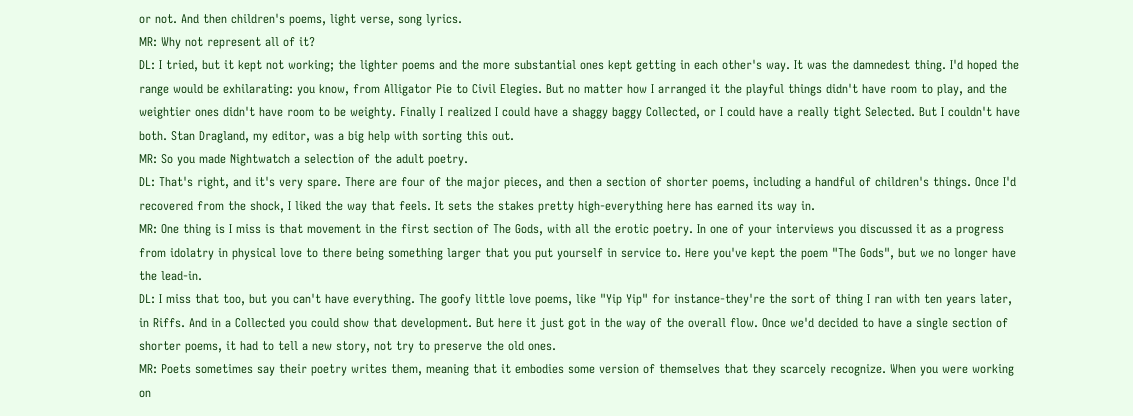or not. And then children's poems, light verse, song lyrics.
MR: Why not represent all of it?
DL: I tried, but it kept not working; the lighter poems and the more substantial ones kept getting in each other's way. It was the damnedest thing. I'd hoped the range would be exhilarating: you know, from Alligator Pie to Civil Elegies. But no matter how I arranged it the playful things didn't have room to play, and the weightier ones didn't have room to be weighty. Finally I realized I could have a shaggy baggy Collected, or I could have a really tight Selected. But I couldn't have both. Stan Dragland, my editor, was a big help with sorting this out.
MR: So you made Nightwatch a selection of the adult poetry.
DL: That's right, and it's very spare. There are four of the major pieces, and then a section of shorter poems, including a handful of children's things. Once I'd recovered from the shock, I liked the way that feels. It sets the stakes pretty high-everything here has earned its way in.
MR: One thing is I miss is that movement in the first section of The Gods, with all the erotic poetry. In one of your interviews you discussed it as a progress from idolatry in physical love to there being something larger that you put yourself in service to. Here you've kept the poem "The Gods", but we no longer have the lead-in.
DL: I miss that too, but you can't have everything. The goofy little love poems, like "Yip Yip" for instance-they're the sort of thing I ran with ten years later, in Riffs. And in a Collected you could show that development. But here it just got in the way of the overall flow. Once we'd decided to have a single section of shorter poems, it had to tell a new story, not try to preserve the old ones.
MR: Poets sometimes say their poetry writes them, meaning that it embodies some version of themselves that they scarcely recognize. When you were working on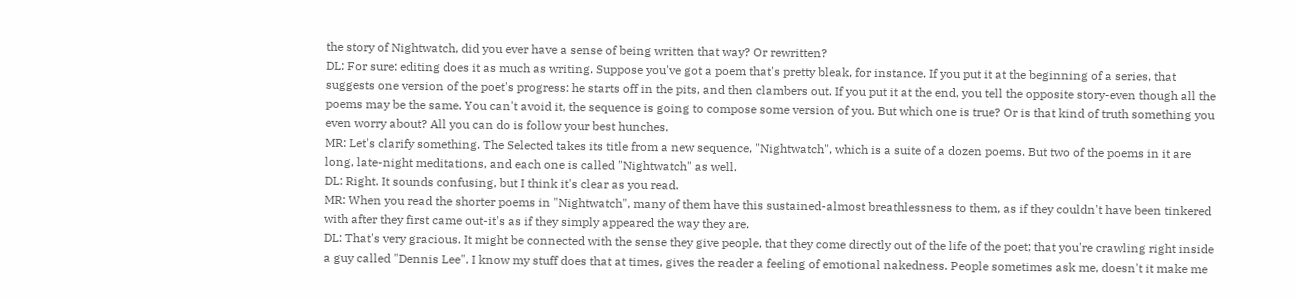the story of Nightwatch, did you ever have a sense of being written that way? Or rewritten?
DL: For sure: editing does it as much as writing. Suppose you've got a poem that's pretty bleak, for instance. If you put it at the beginning of a series, that suggests one version of the poet's progress: he starts off in the pits, and then clambers out. If you put it at the end, you tell the opposite story-even though all the poems may be the same. You can't avoid it, the sequence is going to compose some version of you. But which one is true? Or is that kind of truth something you even worry about? All you can do is follow your best hunches.
MR: Let's clarify something. The Selected takes its title from a new sequence, "Nightwatch", which is a suite of a dozen poems. But two of the poems in it are long, late-night meditations, and each one is called "Nightwatch" as well.
DL: Right. It sounds confusing, but I think it's clear as you read.
MR: When you read the shorter poems in "Nightwatch", many of them have this sustained-almost breathlessness to them, as if they couldn't have been tinkered with after they first came out-it's as if they simply appeared the way they are.
DL: That's very gracious. It might be connected with the sense they give people, that they come directly out of the life of the poet; that you're crawling right inside a guy called "Dennis Lee". I know my stuff does that at times, gives the reader a feeling of emotional nakedness. People sometimes ask me, doesn't it make me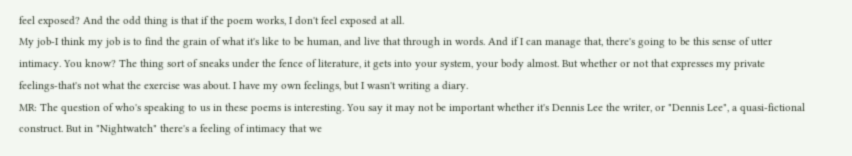feel exposed? And the odd thing is that if the poem works, I don't feel exposed at all.
My job-I think my job is to find the grain of what it's like to be human, and live that through in words. And if I can manage that, there's going to be this sense of utter intimacy. You know? The thing sort of sneaks under the fence of literature, it gets into your system, your body almost. But whether or not that expresses my private feelings-that's not what the exercise was about. I have my own feelings, but I wasn't writing a diary.
MR: The question of who's speaking to us in these poems is interesting. You say it may not be important whether it's Dennis Lee the writer, or "Dennis Lee", a quasi-fictional construct. But in "Nightwatch" there's a feeling of intimacy that we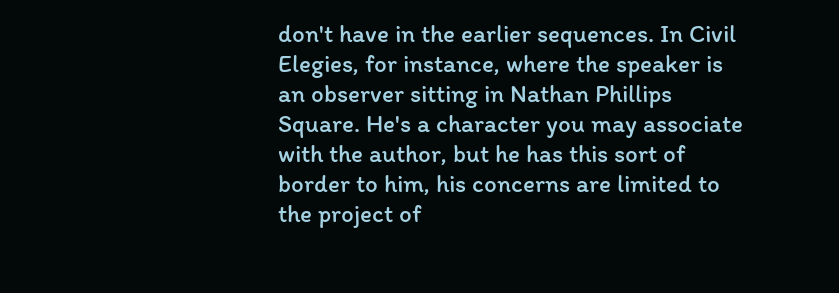don't have in the earlier sequences. In Civil Elegies, for instance, where the speaker is an observer sitting in Nathan Phillips Square. He's a character you may associate with the author, but he has this sort of border to him, his concerns are limited to the project of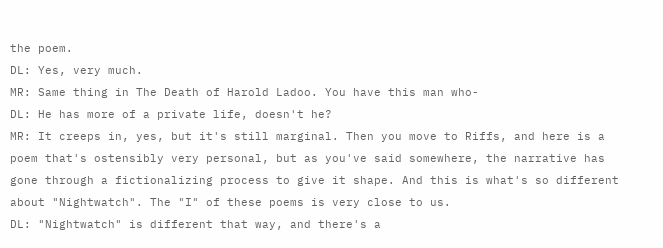the poem.
DL: Yes, very much.
MR: Same thing in The Death of Harold Ladoo. You have this man who-
DL: He has more of a private life, doesn't he?
MR: It creeps in, yes, but it's still marginal. Then you move to Riffs, and here is a poem that's ostensibly very personal, but as you've said somewhere, the narrative has gone through a fictionalizing process to give it shape. And this is what's so different about "Nightwatch". The "I" of these poems is very close to us.
DL: "Nightwatch" is different that way, and there's a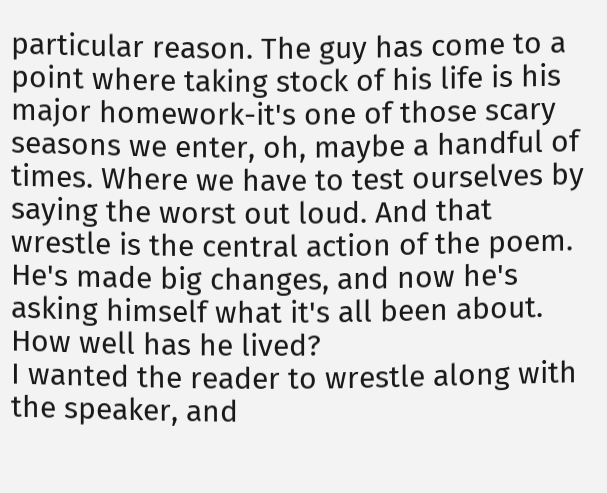particular reason. The guy has come to a point where taking stock of his life is his major homework-it's one of those scary seasons we enter, oh, maybe a handful of times. Where we have to test ourselves by saying the worst out loud. And that wrestle is the central action of the poem. He's made big changes, and now he's asking himself what it's all been about. How well has he lived?
I wanted the reader to wrestle along with the speaker, and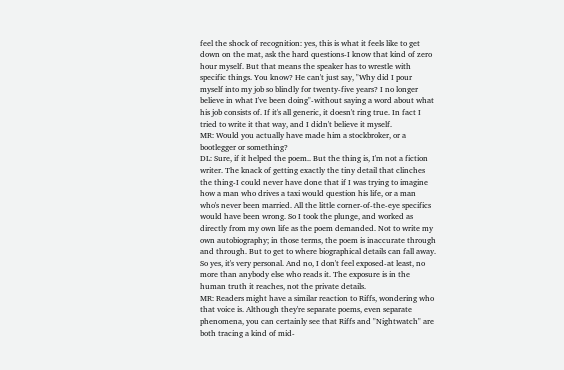feel the shock of recognition: yes, this is what it feels like to get down on the mat, ask the hard questions-I know that kind of zero hour myself. But that means the speaker has to wrestle with specific things. You know? He can't just say, "Why did I pour myself into my job so blindly for twenty-five years? I no longer believe in what I've been doing"-without saying a word about what his job consists of. If it's all generic, it doesn't ring true. In fact I tried to write it that way, and I didn't believe it myself.
MR: Would you actually have made him a stockbroker, or a bootlegger or something?
DL: Sure, if it helped the poem.. But the thing is, I'm not a fiction writer. The knack of getting exactly the tiny detail that clinches the thing-I could never have done that if I was trying to imagine how a man who drives a taxi would question his life, or a man who's never been married. All the little corner-of-the-eye specifics would have been wrong. So I took the plunge, and worked as directly from my own life as the poem demanded. Not to write my own autobiography; in those terms, the poem is inaccurate through and through. But to get to where biographical details can fall away. So yes, it's very personal. And no, I don't feel exposed-at least, no more than anybody else who reads it. The exposure is in the human truth it reaches, not the private details.
MR: Readers might have a similar reaction to Riffs, wondering who that voice is. Although they're separate poems, even separate phenomena, you can certainly see that Riffs and "Nightwatch" are both tracing a kind of mid-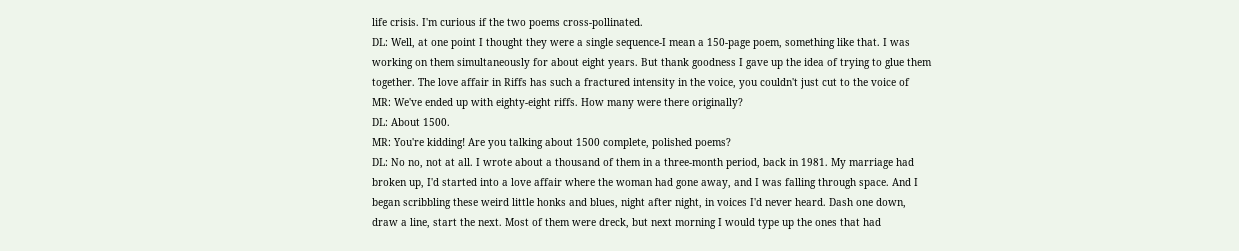life crisis. I'm curious if the two poems cross-pollinated.
DL: Well, at one point I thought they were a single sequence-I mean a 150-page poem, something like that. I was working on them simultaneously for about eight years. But thank goodness I gave up the idea of trying to glue them together. The love affair in Riffs has such a fractured intensity in the voice, you couldn't just cut to the voice of
MR: We've ended up with eighty-eight riffs. How many were there originally?
DL: About 1500.
MR: You're kidding! Are you talking about 1500 complete, polished poems?
DL: No no, not at all. I wrote about a thousand of them in a three-month period, back in 1981. My marriage had broken up, I'd started into a love affair where the woman had gone away, and I was falling through space. And I began scribbling these weird little honks and blues, night after night, in voices I'd never heard. Dash one down, draw a line, start the next. Most of them were dreck, but next morning I would type up the ones that had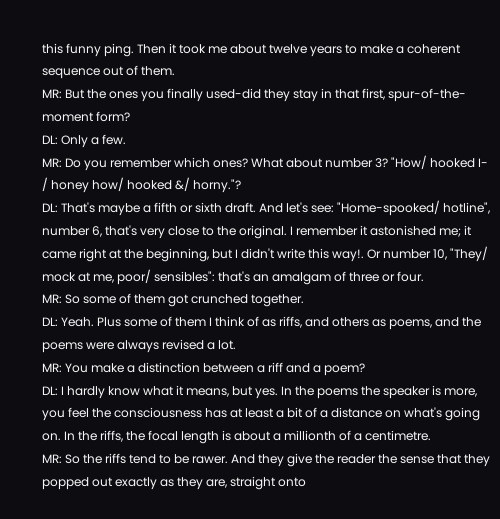this funny ping. Then it took me about twelve years to make a coherent sequence out of them.
MR: But the ones you finally used-did they stay in that first, spur-of-the-moment form?
DL: Only a few.
MR: Do you remember which ones? What about number 3? "How/ hooked I- / honey how/ hooked &/ horny."?
DL: That's maybe a fifth or sixth draft. And let's see: "Home-spooked/ hotline", number 6, that's very close to the original. I remember it astonished me; it came right at the beginning, but I didn't write this way!. Or number 10, "They/ mock at me, poor/ sensibles": that's an amalgam of three or four.
MR: So some of them got crunched together.
DL: Yeah. Plus some of them I think of as riffs, and others as poems, and the poems were always revised a lot.
MR: You make a distinction between a riff and a poem?
DL: I hardly know what it means, but yes. In the poems the speaker is more, you feel the consciousness has at least a bit of a distance on what's going on. In the riffs, the focal length is about a millionth of a centimetre.
MR: So the riffs tend to be rawer. And they give the reader the sense that they popped out exactly as they are, straight onto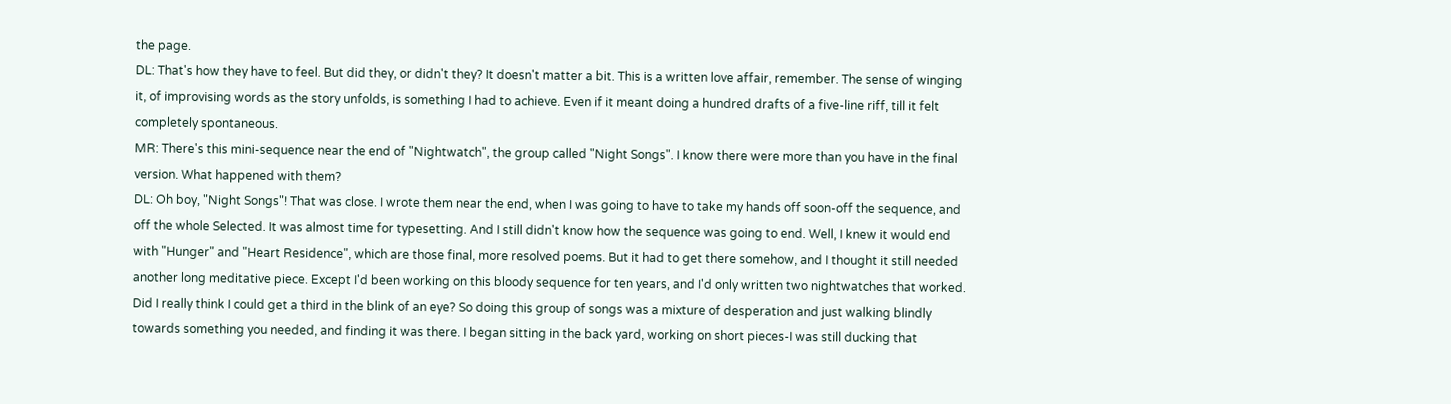the page.
DL: That's how they have to feel. But did they, or didn't they? It doesn't matter a bit. This is a written love affair, remember. The sense of winging it, of improvising words as the story unfolds, is something I had to achieve. Even if it meant doing a hundred drafts of a five-line riff, till it felt completely spontaneous.
MR: There's this mini-sequence near the end of "Nightwatch", the group called "Night Songs". I know there were more than you have in the final version. What happened with them?
DL: Oh boy, "Night Songs"! That was close. I wrote them near the end, when I was going to have to take my hands off soon-off the sequence, and off the whole Selected. It was almost time for typesetting. And I still didn't know how the sequence was going to end. Well, I knew it would end with "Hunger" and "Heart Residence", which are those final, more resolved poems. But it had to get there somehow, and I thought it still needed another long meditative piece. Except I'd been working on this bloody sequence for ten years, and I'd only written two nightwatches that worked. Did I really think I could get a third in the blink of an eye? So doing this group of songs was a mixture of desperation and just walking blindly towards something you needed, and finding it was there. I began sitting in the back yard, working on short pieces-I was still ducking that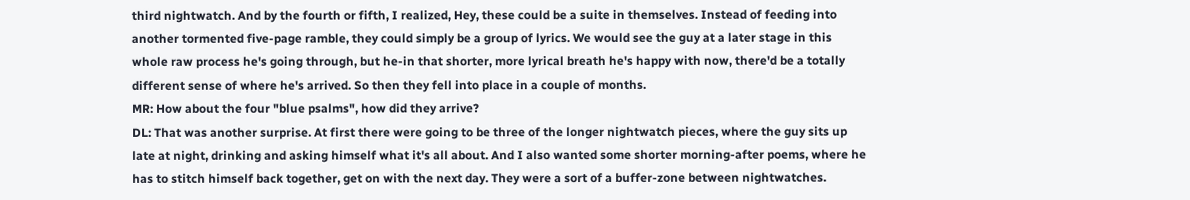third nightwatch. And by the fourth or fifth, I realized, Hey, these could be a suite in themselves. Instead of feeding into another tormented five-page ramble, they could simply be a group of lyrics. We would see the guy at a later stage in this whole raw process he's going through, but he-in that shorter, more lyrical breath he's happy with now, there'd be a totally different sense of where he's arrived. So then they fell into place in a couple of months.
MR: How about the four "blue psalms", how did they arrive?
DL: That was another surprise. At first there were going to be three of the longer nightwatch pieces, where the guy sits up late at night, drinking and asking himself what it's all about. And I also wanted some shorter morning-after poems, where he has to stitch himself back together, get on with the next day. They were a sort of a buffer-zone between nightwatches.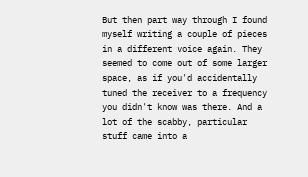But then part way through I found myself writing a couple of pieces in a different voice again. They seemed to come out of some larger space, as if you'd accidentally tuned the receiver to a frequency you didn't know was there. And a lot of the scabby, particular stuff came into a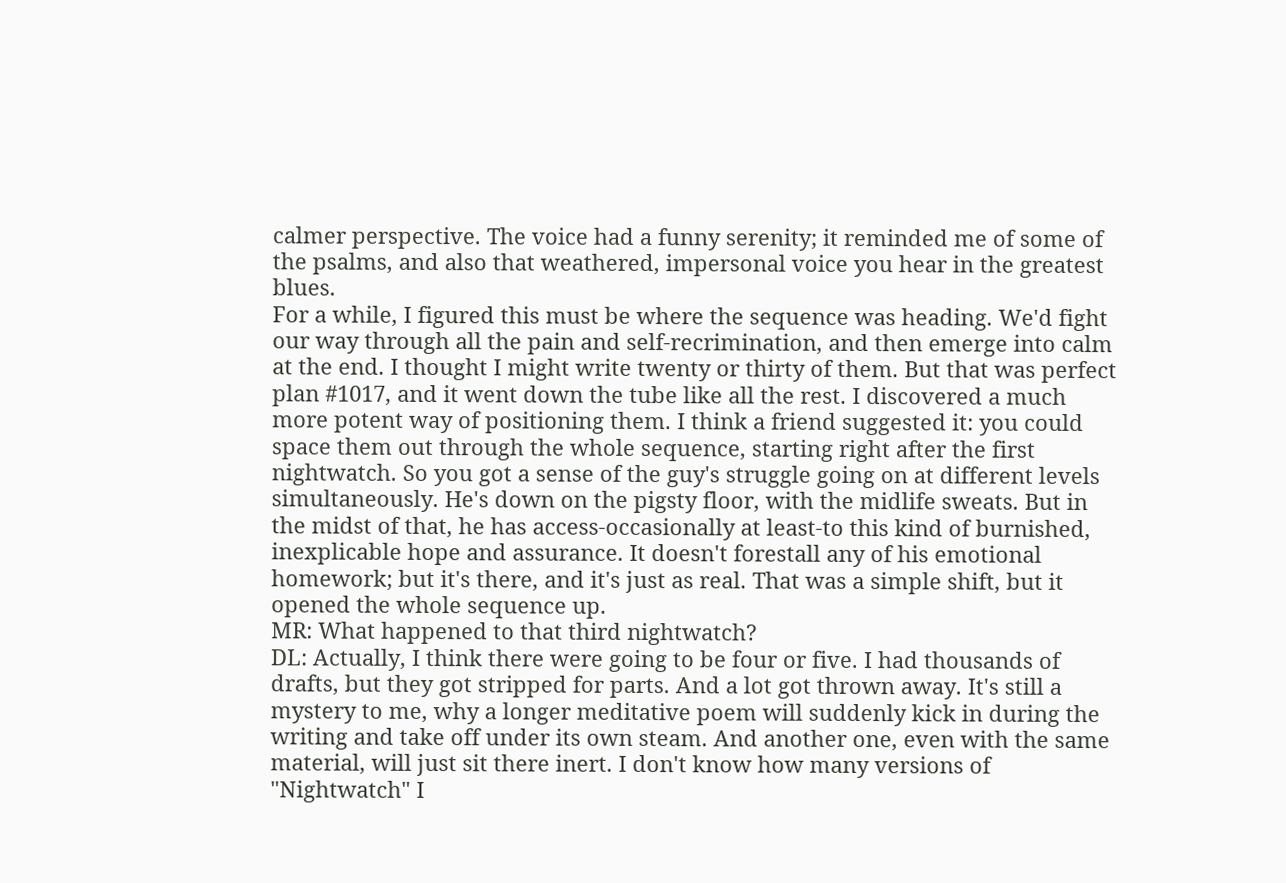calmer perspective. The voice had a funny serenity; it reminded me of some of the psalms, and also that weathered, impersonal voice you hear in the greatest blues.
For a while, I figured this must be where the sequence was heading. We'd fight our way through all the pain and self-recrimination, and then emerge into calm at the end. I thought I might write twenty or thirty of them. But that was perfect plan #1017, and it went down the tube like all the rest. I discovered a much more potent way of positioning them. I think a friend suggested it: you could space them out through the whole sequence, starting right after the first nightwatch. So you got a sense of the guy's struggle going on at different levels simultaneously. He's down on the pigsty floor, with the midlife sweats. But in the midst of that, he has access-occasionally at least-to this kind of burnished, inexplicable hope and assurance. It doesn't forestall any of his emotional homework; but it's there, and it's just as real. That was a simple shift, but it opened the whole sequence up.
MR: What happened to that third nightwatch?
DL: Actually, I think there were going to be four or five. I had thousands of drafts, but they got stripped for parts. And a lot got thrown away. It's still a mystery to me, why a longer meditative poem will suddenly kick in during the writing and take off under its own steam. And another one, even with the same material, will just sit there inert. I don't know how many versions of "Nightwatch" I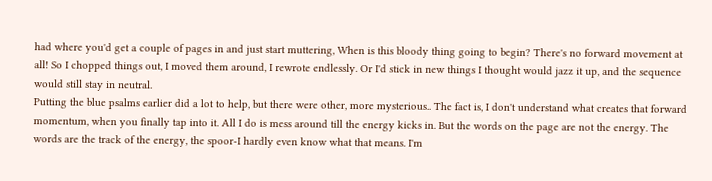had where you'd get a couple of pages in and just start muttering, When is this bloody thing going to begin? There's no forward movement at all! So I chopped things out, I moved them around, I rewrote endlessly. Or I'd stick in new things I thought would jazz it up, and the sequence would still stay in neutral.
Putting the blue psalms earlier did a lot to help, but there were other, more mysterious.. The fact is, I don't understand what creates that forward momentum, when you finally tap into it. All I do is mess around till the energy kicks in. But the words on the page are not the energy. The words are the track of the energy, the spoor-I hardly even know what that means. I'm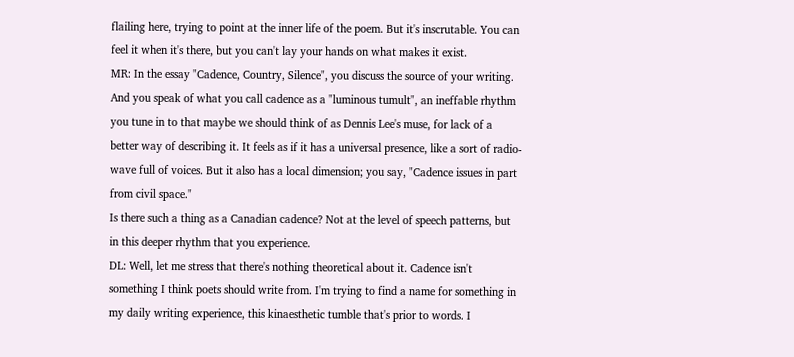flailing here, trying to point at the inner life of the poem. But it's inscrutable. You can feel it when it's there, but you can't lay your hands on what makes it exist.
MR: In the essay "Cadence, Country, Silence", you discuss the source of your writing. And you speak of what you call cadence as a "luminous tumult", an ineffable rhythm you tune in to that maybe we should think of as Dennis Lee's muse, for lack of a better way of describing it. It feels as if it has a universal presence, like a sort of radio-wave full of voices. But it also has a local dimension; you say, "Cadence issues in part from civil space."
Is there such a thing as a Canadian cadence? Not at the level of speech patterns, but in this deeper rhythm that you experience.
DL: Well, let me stress that there's nothing theoretical about it. Cadence isn't something I think poets should write from. I'm trying to find a name for something in my daily writing experience, this kinaesthetic tumble that's prior to words. I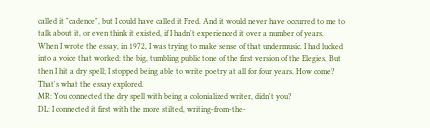called it "cadence", but I could have called it Fred. And it would never have occurred to me to talk about it, or even think it existed, if I hadn't experienced it over a number of years.
When I wrote the essay, in 1972, I was trying to make sense of that undermusic. I had lucked into a voice that worked: the big, tumbling public tone of the first version of the Elegies. But then I hit a dry spell; I stopped being able to write poetry at all for four years. How come? That's what the essay explored.
MR: You connected the dry spell with being a colonialized writer, didn't you?
DL: I connected it first with the more stilted, writing-from-the-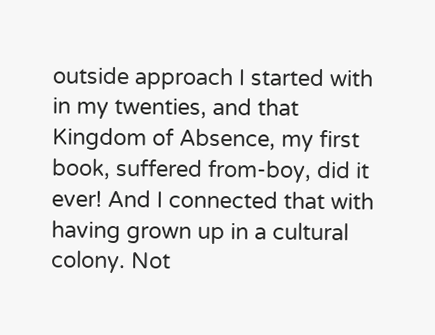outside approach I started with in my twenties, and that Kingdom of Absence, my first book, suffered from-boy, did it ever! And I connected that with having grown up in a cultural colony. Not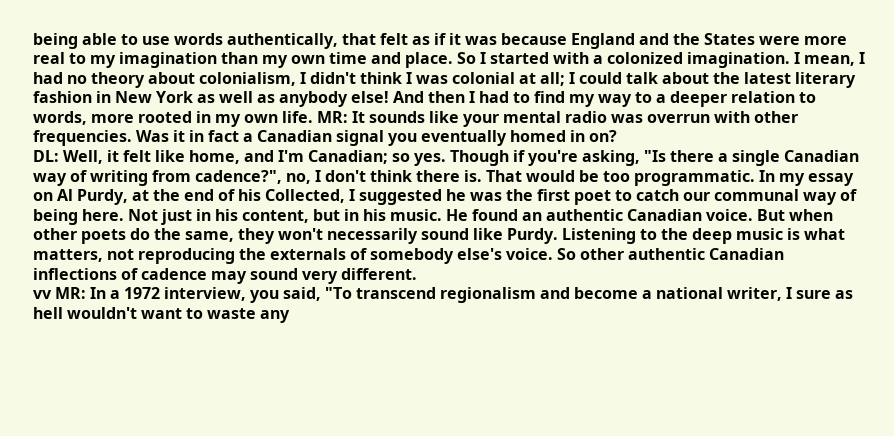being able to use words authentically, that felt as if it was because England and the States were more real to my imagination than my own time and place. So I started with a colonized imagination. I mean, I had no theory about colonialism, I didn't think I was colonial at all; I could talk about the latest literary fashion in New York as well as anybody else! And then I had to find my way to a deeper relation to words, more rooted in my own life. MR: It sounds like your mental radio was overrun with other frequencies. Was it in fact a Canadian signal you eventually homed in on?
DL: Well, it felt like home, and I'm Canadian; so yes. Though if you're asking, "Is there a single Canadian way of writing from cadence?", no, I don't think there is. That would be too programmatic. In my essay on Al Purdy, at the end of his Collected, I suggested he was the first poet to catch our communal way of being here. Not just in his content, but in his music. He found an authentic Canadian voice. But when other poets do the same, they won't necessarily sound like Purdy. Listening to the deep music is what matters, not reproducing the externals of somebody else's voice. So other authentic Canadian inflections of cadence may sound very different.
vv MR: In a 1972 interview, you said, "To transcend regionalism and become a national writer, I sure as hell wouldn't want to waste any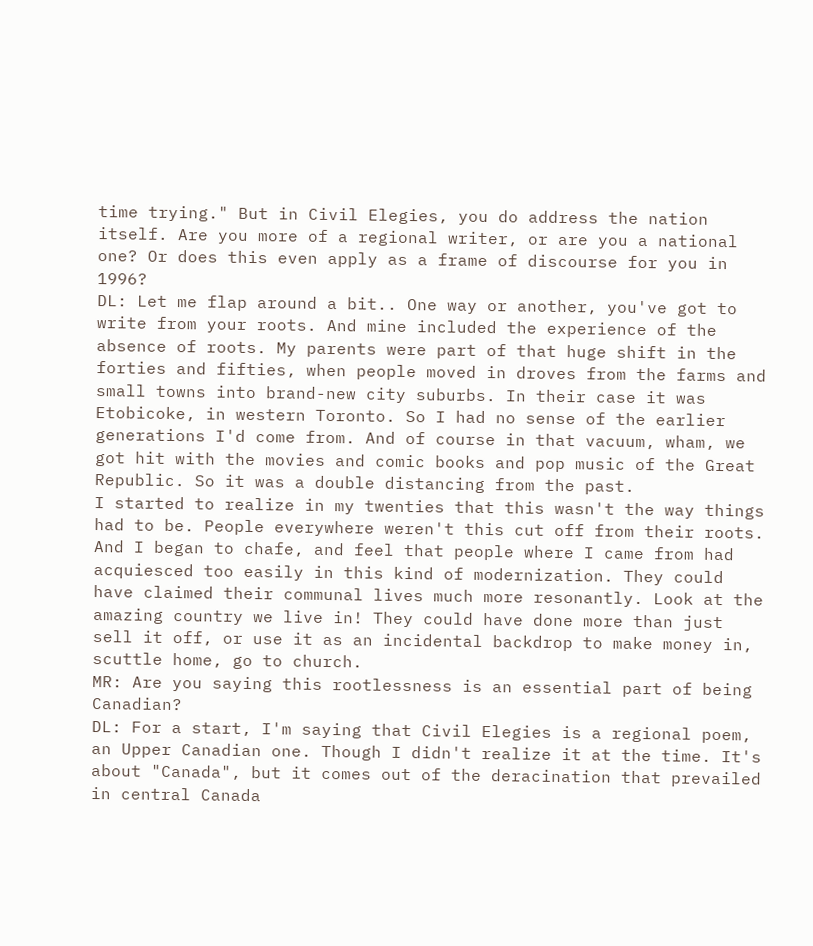time trying." But in Civil Elegies, you do address the nation itself. Are you more of a regional writer, or are you a national one? Or does this even apply as a frame of discourse for you in 1996?
DL: Let me flap around a bit.. One way or another, you've got to write from your roots. And mine included the experience of the absence of roots. My parents were part of that huge shift in the forties and fifties, when people moved in droves from the farms and small towns into brand-new city suburbs. In their case it was Etobicoke, in western Toronto. So I had no sense of the earlier generations I'd come from. And of course in that vacuum, wham, we got hit with the movies and comic books and pop music of the Great Republic. So it was a double distancing from the past.
I started to realize in my twenties that this wasn't the way things had to be. People everywhere weren't this cut off from their roots. And I began to chafe, and feel that people where I came from had acquiesced too easily in this kind of modernization. They could have claimed their communal lives much more resonantly. Look at the amazing country we live in! They could have done more than just sell it off, or use it as an incidental backdrop to make money in, scuttle home, go to church.
MR: Are you saying this rootlessness is an essential part of being Canadian?
DL: For a start, I'm saying that Civil Elegies is a regional poem, an Upper Canadian one. Though I didn't realize it at the time. It's about "Canada", but it comes out of the deracination that prevailed in central Canada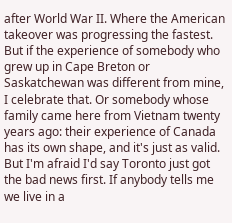after World War II. Where the American takeover was progressing the fastest. But if the experience of somebody who grew up in Cape Breton or Saskatchewan was different from mine, I celebrate that. Or somebody whose family came here from Vietnam twenty years ago: their experience of Canada has its own shape, and it's just as valid.
But I'm afraid I'd say Toronto just got the bad news first. If anybody tells me we live in a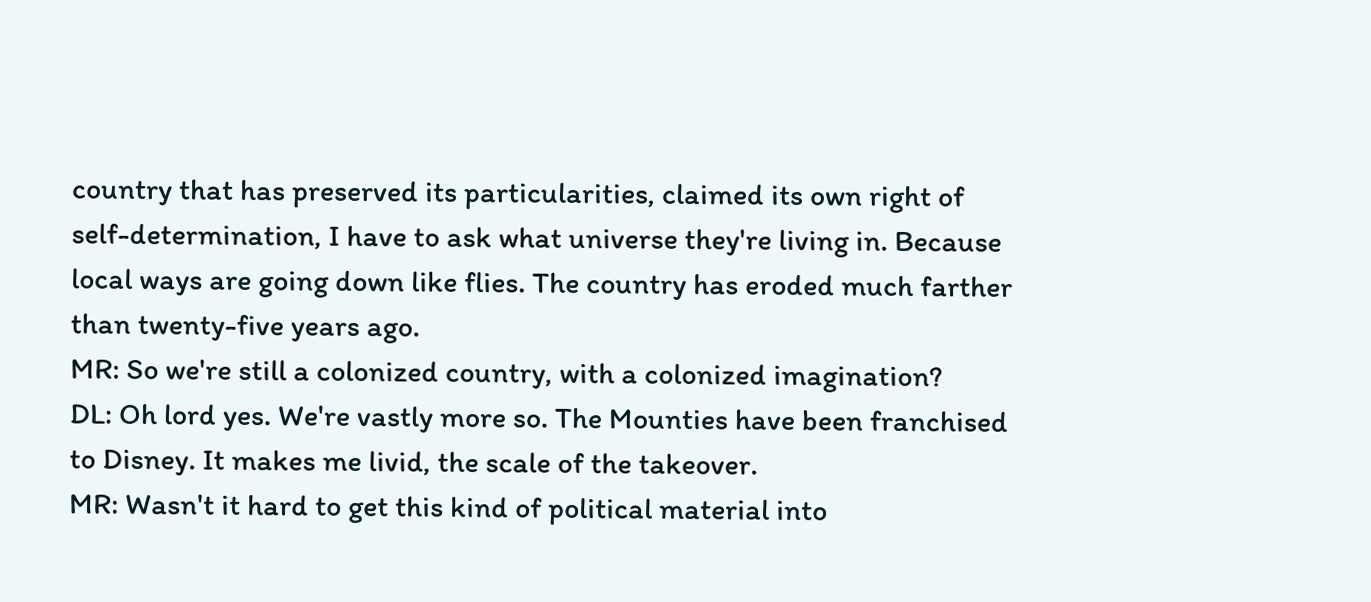country that has preserved its particularities, claimed its own right of self-determination, I have to ask what universe they're living in. Because local ways are going down like flies. The country has eroded much farther than twenty-five years ago.
MR: So we're still a colonized country, with a colonized imagination?
DL: Oh lord yes. We're vastly more so. The Mounties have been franchised to Disney. It makes me livid, the scale of the takeover.
MR: Wasn't it hard to get this kind of political material into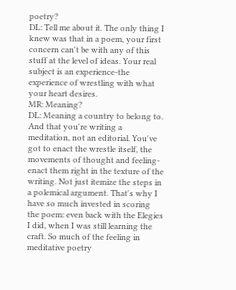poetry?
DL: Tell me about it. The only thing I knew was that in a poem, your first concern can't be with any of this stuff at the level of ideas. Your real subject is an experience-the experience of wrestling with what your heart desires.
MR: Meaning?
DL: Meaning a country to belong to. And that you're writing a meditation, not an editorial. You've got to enact the wrestle itself, the movements of thought and feeling-enact them right in the texture of the writing. Not just itemize the steps in a polemical argument. That's why I have so much invested in scoring the poem: even back with the Elegies I did, when I was still learning the craft. So much of the feeling in meditative poetry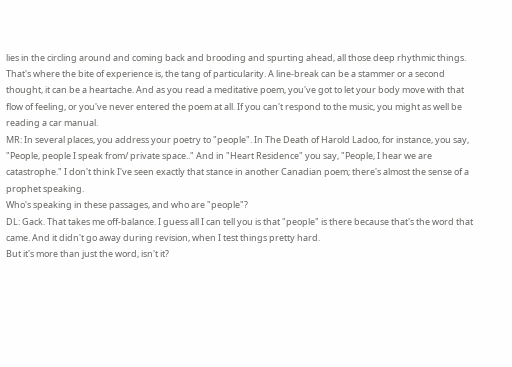lies in the circling around and coming back and brooding and spurting ahead, all those deep rhythmic things. That's where the bite of experience is, the tang of particularity. A line-break can be a stammer or a second thought, it can be a heartache. And as you read a meditative poem, you've got to let your body move with that flow of feeling, or you've never entered the poem at all. If you can't respond to the music, you might as well be reading a car manual.
MR: In several places, you address your poetry to "people". In The Death of Harold Ladoo, for instance, you say, "People, people I speak from/ private space.." And in "Heart Residence" you say, "People, I hear we are catastrophe." I don't think I've seen exactly that stance in another Canadian poem; there's almost the sense of a prophet speaking.
Who's speaking in these passages, and who are "people"?
DL: Gack. That takes me off-balance. I guess all I can tell you is that "people" is there because that's the word that came. And it didn't go away during revision, when I test things pretty hard.
But it's more than just the word, isn't it?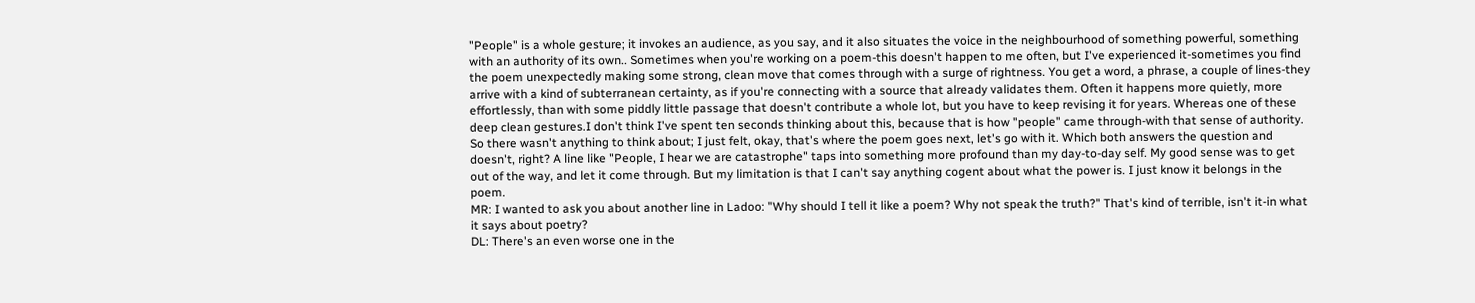"People" is a whole gesture; it invokes an audience, as you say, and it also situates the voice in the neighbourhood of something powerful, something with an authority of its own.. Sometimes when you're working on a poem-this doesn't happen to me often, but I've experienced it-sometimes you find the poem unexpectedly making some strong, clean move that comes through with a surge of rightness. You get a word, a phrase, a couple of lines-they arrive with a kind of subterranean certainty, as if you're connecting with a source that already validates them. Often it happens more quietly, more effortlessly, than with some piddly little passage that doesn't contribute a whole lot, but you have to keep revising it for years. Whereas one of these deep clean gestures.I don't think I've spent ten seconds thinking about this, because that is how "people" came through-with that sense of authority. So there wasn't anything to think about; I just felt, okay, that's where the poem goes next, let's go with it. Which both answers the question and doesn't, right? A line like "People, I hear we are catastrophe" taps into something more profound than my day-to-day self. My good sense was to get out of the way, and let it come through. But my limitation is that I can't say anything cogent about what the power is. I just know it belongs in the poem.
MR: I wanted to ask you about another line in Ladoo: "Why should I tell it like a poem? Why not speak the truth?" That's kind of terrible, isn't it-in what it says about poetry?
DL: There's an even worse one in the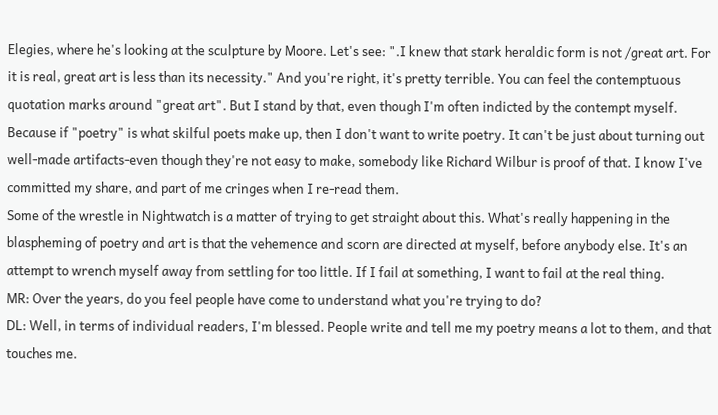Elegies, where he's looking at the sculpture by Moore. Let's see: ".I knew that stark heraldic form is not /great art. For it is real, great art is less than its necessity." And you're right, it's pretty terrible. You can feel the contemptuous quotation marks around "great art". But I stand by that, even though I'm often indicted by the contempt myself. Because if "poetry" is what skilful poets make up, then I don't want to write poetry. It can't be just about turning out well-made artifacts-even though they're not easy to make, somebody like Richard Wilbur is proof of that. I know I've committed my share, and part of me cringes when I re-read them.
Some of the wrestle in Nightwatch is a matter of trying to get straight about this. What's really happening in the blaspheming of poetry and art is that the vehemence and scorn are directed at myself, before anybody else. It's an attempt to wrench myself away from settling for too little. If I fail at something, I want to fail at the real thing.
MR: Over the years, do you feel people have come to understand what you're trying to do?
DL: Well, in terms of individual readers, I'm blessed. People write and tell me my poetry means a lot to them, and that touches me.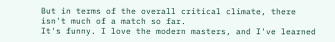But in terms of the overall critical climate, there isn't much of a match so far.
It's funny. I love the modern masters, and I've learned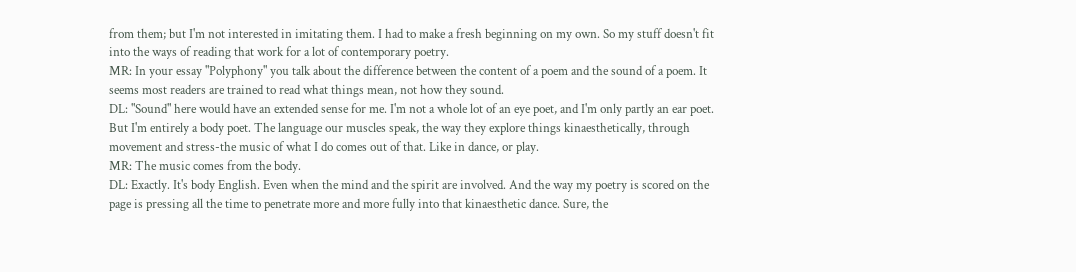from them; but I'm not interested in imitating them. I had to make a fresh beginning on my own. So my stuff doesn't fit into the ways of reading that work for a lot of contemporary poetry.
MR: In your essay "Polyphony" you talk about the difference between the content of a poem and the sound of a poem. It seems most readers are trained to read what things mean, not how they sound.
DL: "Sound" here would have an extended sense for me. I'm not a whole lot of an eye poet, and I'm only partly an ear poet. But I'm entirely a body poet. The language our muscles speak, the way they explore things kinaesthetically, through movement and stress-the music of what I do comes out of that. Like in dance, or play.
MR: The music comes from the body.
DL: Exactly. It's body English. Even when the mind and the spirit are involved. And the way my poetry is scored on the page is pressing all the time to penetrate more and more fully into that kinaesthetic dance. Sure, the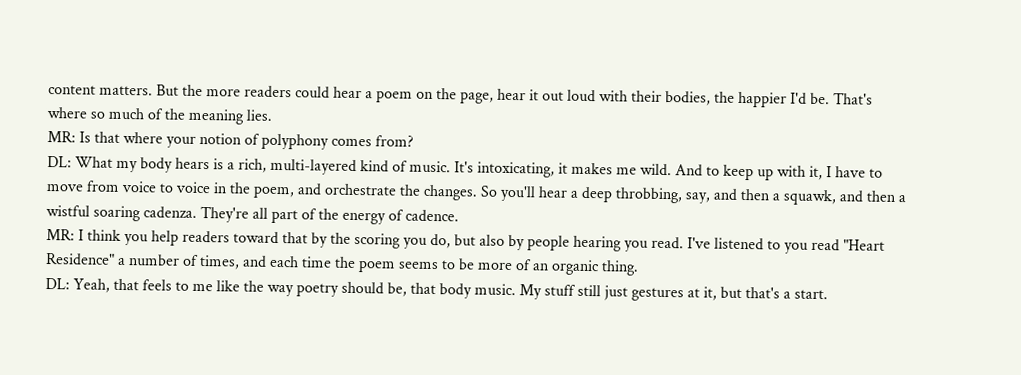content matters. But the more readers could hear a poem on the page, hear it out loud with their bodies, the happier I'd be. That's where so much of the meaning lies.
MR: Is that where your notion of polyphony comes from?
DL: What my body hears is a rich, multi-layered kind of music. It's intoxicating, it makes me wild. And to keep up with it, I have to move from voice to voice in the poem, and orchestrate the changes. So you'll hear a deep throbbing, say, and then a squawk, and then a wistful soaring cadenza. They're all part of the energy of cadence.
MR: I think you help readers toward that by the scoring you do, but also by people hearing you read. I've listened to you read "Heart Residence" a number of times, and each time the poem seems to be more of an organic thing.
DL: Yeah, that feels to me like the way poetry should be, that body music. My stuff still just gestures at it, but that's a start.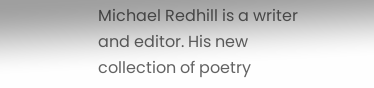Michael Redhill is a writer and editor. His new collection of poetry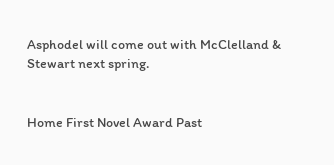Asphodel will come out with McClelland & Stewart next spring.


Home First Novel Award Past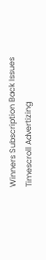Winners Subscription Back Issues Timescroll Advertizing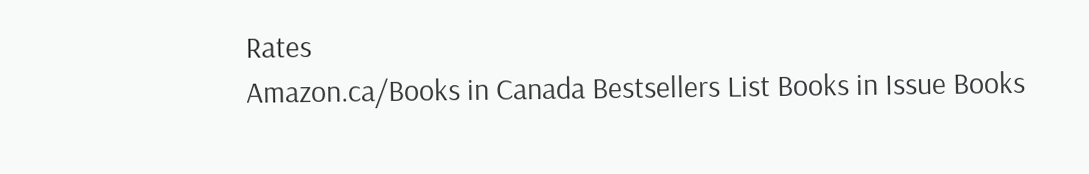Rates
Amazon.ca/Books in Canada Bestsellers List Books in Issue Books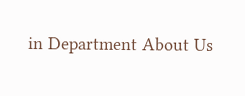in Department About Us